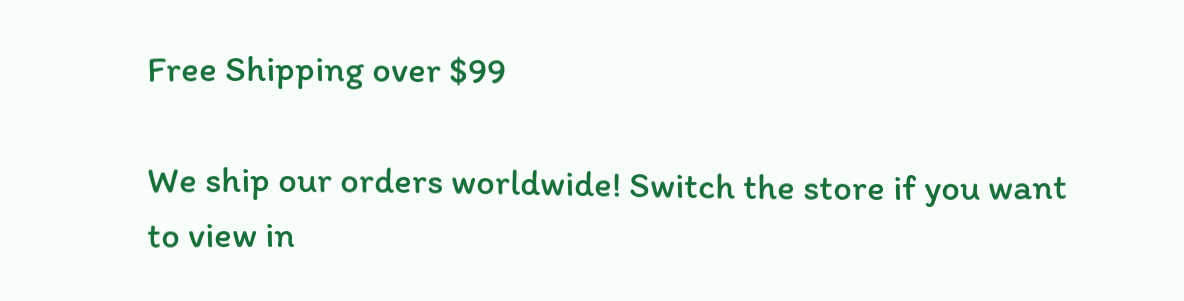Free Shipping over $99

We ship our orders worldwide! Switch the store if you want to view in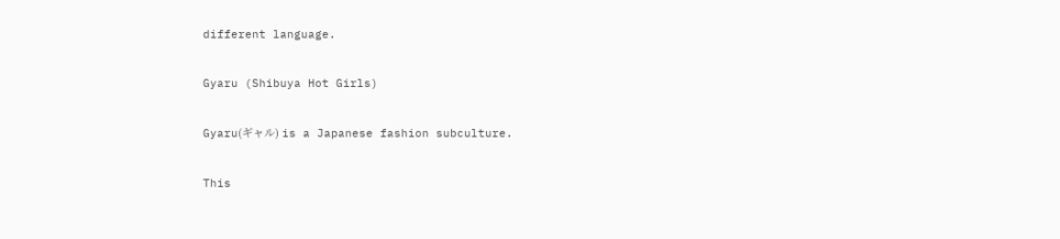different language.

Gyaru (Shibuya Hot Girls)

Gyaru(ギャル) is a Japanese fashion subculture.

This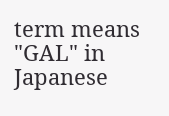term means "GAL" in Japanese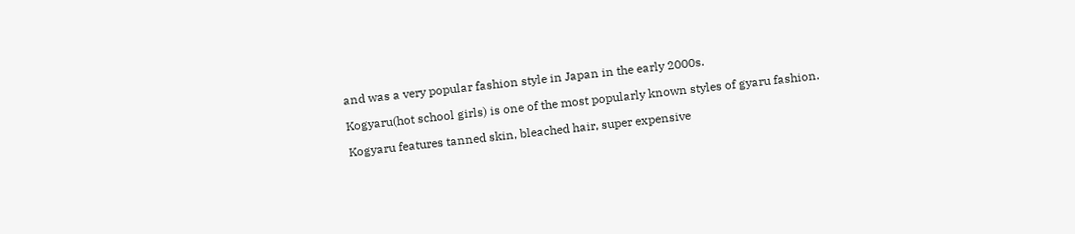and was a very popular fashion style in Japan in the early 2000s.

Kogyaru(hot school girls) is one of the most popularly known styles of gyaru fashion.

Kogyaru features tanned skin, bleached hair, super expensive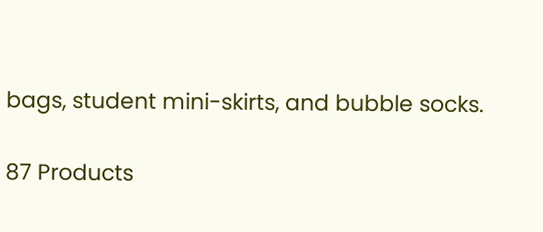bags, student mini-skirts, and bubble socks.

87 Products